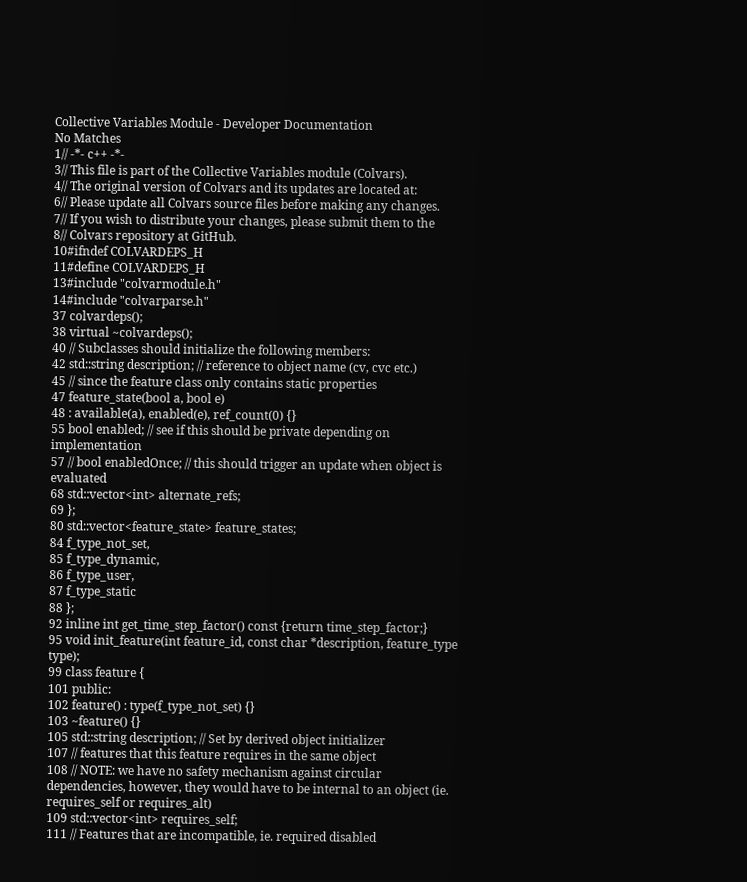Collective Variables Module - Developer Documentation
No Matches
1// -*- c++ -*-
3// This file is part of the Collective Variables module (Colvars).
4// The original version of Colvars and its updates are located at:
6// Please update all Colvars source files before making any changes.
7// If you wish to distribute your changes, please submit them to the
8// Colvars repository at GitHub.
10#ifndef COLVARDEPS_H
11#define COLVARDEPS_H
13#include "colvarmodule.h"
14#include "colvarparse.h"
37 colvardeps();
38 virtual ~colvardeps();
40 // Subclasses should initialize the following members:
42 std::string description; // reference to object name (cv, cvc etc.)
45 // since the feature class only contains static properties
47 feature_state(bool a, bool e)
48 : available(a), enabled(e), ref_count(0) {}
55 bool enabled; // see if this should be private depending on implementation
57 // bool enabledOnce; // this should trigger an update when object is evaluated
68 std::vector<int> alternate_refs;
69 };
80 std::vector<feature_state> feature_states;
84 f_type_not_set,
85 f_type_dynamic,
86 f_type_user,
87 f_type_static
88 };
92 inline int get_time_step_factor() const {return time_step_factor;}
95 void init_feature(int feature_id, const char *description, feature_type type);
99 class feature {
101 public:
102 feature() : type(f_type_not_set) {}
103 ~feature() {}
105 std::string description; // Set by derived object initializer
107 // features that this feature requires in the same object
108 // NOTE: we have no safety mechanism against circular dependencies, however, they would have to be internal to an object (ie. requires_self or requires_alt)
109 std::vector<int> requires_self;
111 // Features that are incompatible, ie. required disabled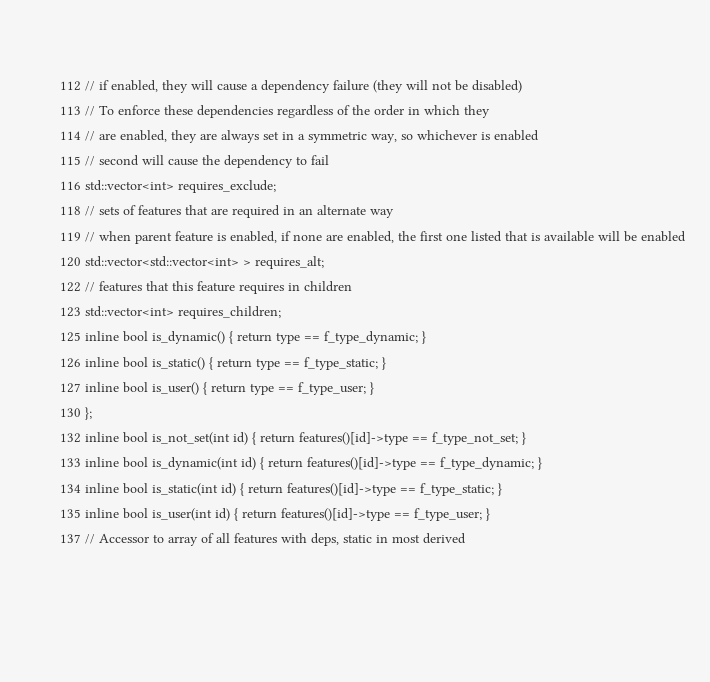112 // if enabled, they will cause a dependency failure (they will not be disabled)
113 // To enforce these dependencies regardless of the order in which they
114 // are enabled, they are always set in a symmetric way, so whichever is enabled
115 // second will cause the dependency to fail
116 std::vector<int> requires_exclude;
118 // sets of features that are required in an alternate way
119 // when parent feature is enabled, if none are enabled, the first one listed that is available will be enabled
120 std::vector<std::vector<int> > requires_alt;
122 // features that this feature requires in children
123 std::vector<int> requires_children;
125 inline bool is_dynamic() { return type == f_type_dynamic; }
126 inline bool is_static() { return type == f_type_static; }
127 inline bool is_user() { return type == f_type_user; }
130 };
132 inline bool is_not_set(int id) { return features()[id]->type == f_type_not_set; }
133 inline bool is_dynamic(int id) { return features()[id]->type == f_type_dynamic; }
134 inline bool is_static(int id) { return features()[id]->type == f_type_static; }
135 inline bool is_user(int id) { return features()[id]->type == f_type_user; }
137 // Accessor to array of all features with deps, static in most derived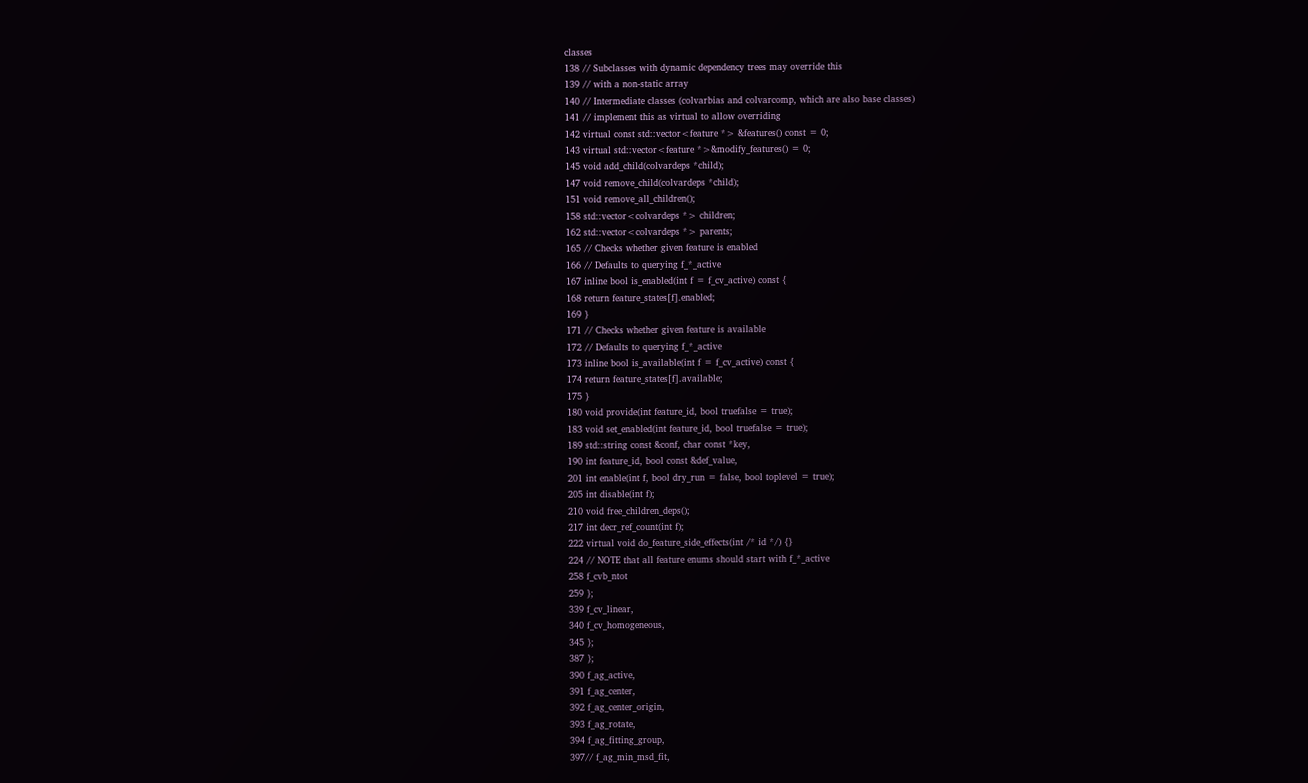classes
138 // Subclasses with dynamic dependency trees may override this
139 // with a non-static array
140 // Intermediate classes (colvarbias and colvarcomp, which are also base classes)
141 // implement this as virtual to allow overriding
142 virtual const std::vector<feature *> &features() const = 0;
143 virtual std::vector<feature *>&modify_features() = 0;
145 void add_child(colvardeps *child);
147 void remove_child(colvardeps *child);
151 void remove_all_children();
158 std::vector<colvardeps *> children;
162 std::vector<colvardeps *> parents;
165 // Checks whether given feature is enabled
166 // Defaults to querying f_*_active
167 inline bool is_enabled(int f = f_cv_active) const {
168 return feature_states[f].enabled;
169 }
171 // Checks whether given feature is available
172 // Defaults to querying f_*_active
173 inline bool is_available(int f = f_cv_active) const {
174 return feature_states[f].available;
175 }
180 void provide(int feature_id, bool truefalse = true);
183 void set_enabled(int feature_id, bool truefalse = true);
189 std::string const &conf, char const *key,
190 int feature_id, bool const &def_value,
201 int enable(int f, bool dry_run = false, bool toplevel = true);
205 int disable(int f);
210 void free_children_deps();
217 int decr_ref_count(int f);
222 virtual void do_feature_side_effects(int /* id */) {}
224 // NOTE that all feature enums should start with f_*_active
258 f_cvb_ntot
259 };
339 f_cv_linear,
340 f_cv_homogeneous,
345 };
387 };
390 f_ag_active,
391 f_ag_center,
392 f_ag_center_origin,
393 f_ag_rotate,
394 f_ag_fitting_group,
397// f_ag_min_msd_fit,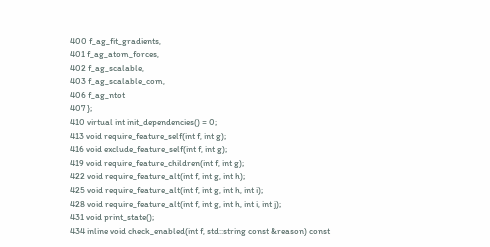400 f_ag_fit_gradients,
401 f_ag_atom_forces,
402 f_ag_scalable,
403 f_ag_scalable_com,
406 f_ag_ntot
407 };
410 virtual int init_dependencies() = 0;
413 void require_feature_self(int f, int g);
416 void exclude_feature_self(int f, int g);
419 void require_feature_children(int f, int g);
422 void require_feature_alt(int f, int g, int h);
425 void require_feature_alt(int f, int g, int h, int i);
428 void require_feature_alt(int f, int g, int h, int i, int j);
431 void print_state();
434 inline void check_enabled(int f, std::string const &reason) const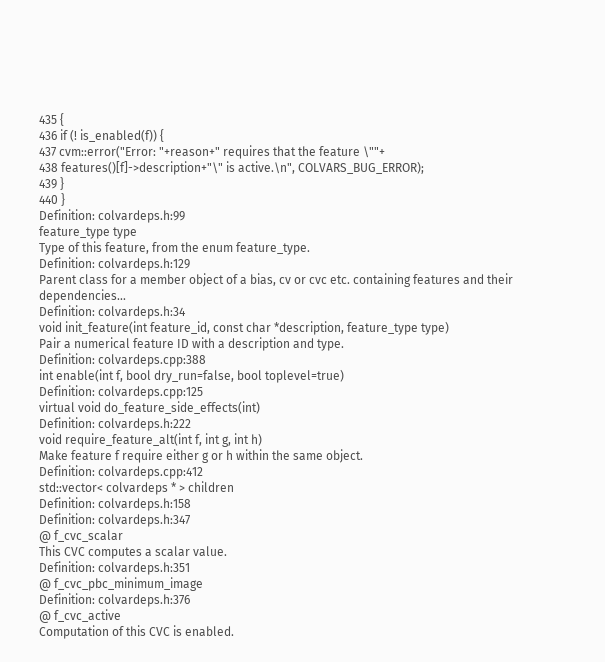435 {
436 if (! is_enabled(f)) {
437 cvm::error("Error: "+reason+" requires that the feature \""+
438 features()[f]->description+"\" is active.\n", COLVARS_BUG_ERROR);
439 }
440 }
Definition: colvardeps.h:99
feature_type type
Type of this feature, from the enum feature_type.
Definition: colvardeps.h:129
Parent class for a member object of a bias, cv or cvc etc. containing features and their dependencies...
Definition: colvardeps.h:34
void init_feature(int feature_id, const char *description, feature_type type)
Pair a numerical feature ID with a description and type.
Definition: colvardeps.cpp:388
int enable(int f, bool dry_run=false, bool toplevel=true)
Definition: colvardeps.cpp:125
virtual void do_feature_side_effects(int)
Definition: colvardeps.h:222
void require_feature_alt(int f, int g, int h)
Make feature f require either g or h within the same object.
Definition: colvardeps.cpp:412
std::vector< colvardeps * > children
Definition: colvardeps.h:158
Definition: colvardeps.h:347
@ f_cvc_scalar
This CVC computes a scalar value.
Definition: colvardeps.h:351
@ f_cvc_pbc_minimum_image
Definition: colvardeps.h:376
@ f_cvc_active
Computation of this CVC is enabled.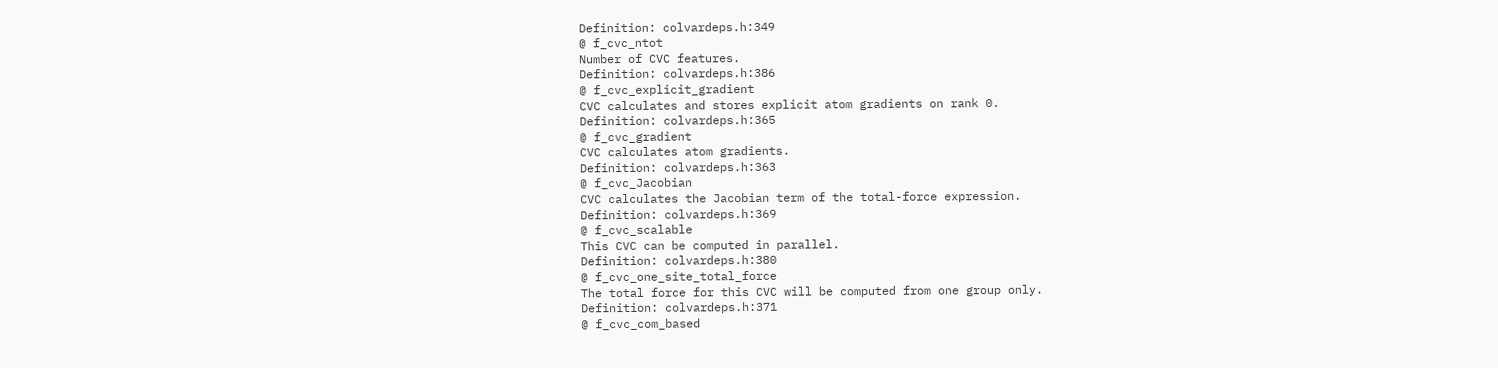Definition: colvardeps.h:349
@ f_cvc_ntot
Number of CVC features.
Definition: colvardeps.h:386
@ f_cvc_explicit_gradient
CVC calculates and stores explicit atom gradients on rank 0.
Definition: colvardeps.h:365
@ f_cvc_gradient
CVC calculates atom gradients.
Definition: colvardeps.h:363
@ f_cvc_Jacobian
CVC calculates the Jacobian term of the total-force expression.
Definition: colvardeps.h:369
@ f_cvc_scalable
This CVC can be computed in parallel.
Definition: colvardeps.h:380
@ f_cvc_one_site_total_force
The total force for this CVC will be computed from one group only.
Definition: colvardeps.h:371
@ f_cvc_com_based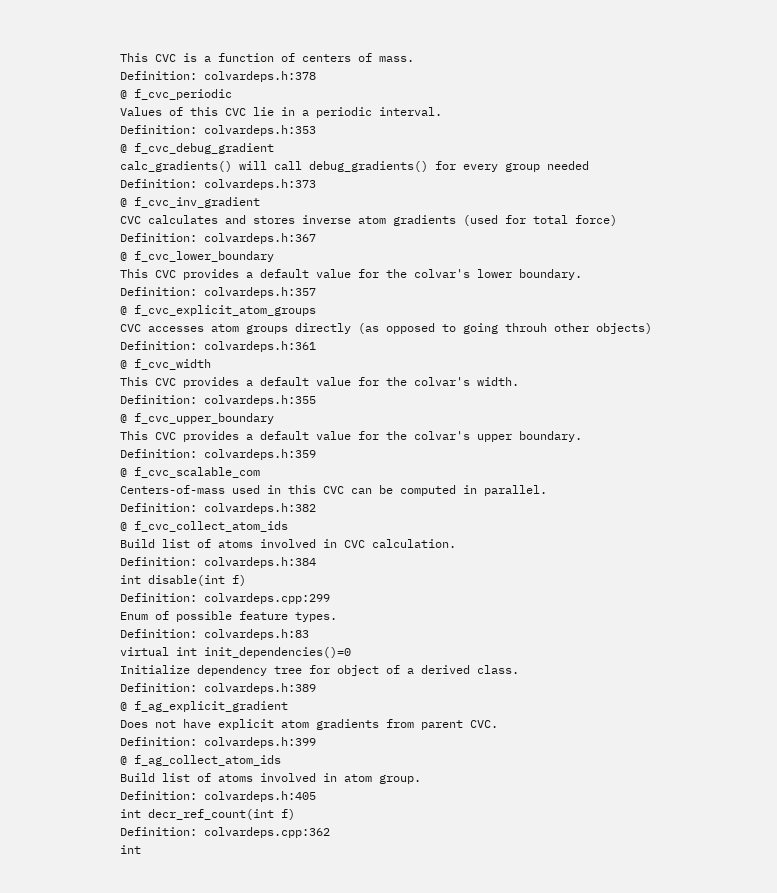This CVC is a function of centers of mass.
Definition: colvardeps.h:378
@ f_cvc_periodic
Values of this CVC lie in a periodic interval.
Definition: colvardeps.h:353
@ f_cvc_debug_gradient
calc_gradients() will call debug_gradients() for every group needed
Definition: colvardeps.h:373
@ f_cvc_inv_gradient
CVC calculates and stores inverse atom gradients (used for total force)
Definition: colvardeps.h:367
@ f_cvc_lower_boundary
This CVC provides a default value for the colvar's lower boundary.
Definition: colvardeps.h:357
@ f_cvc_explicit_atom_groups
CVC accesses atom groups directly (as opposed to going throuh other objects)
Definition: colvardeps.h:361
@ f_cvc_width
This CVC provides a default value for the colvar's width.
Definition: colvardeps.h:355
@ f_cvc_upper_boundary
This CVC provides a default value for the colvar's upper boundary.
Definition: colvardeps.h:359
@ f_cvc_scalable_com
Centers-of-mass used in this CVC can be computed in parallel.
Definition: colvardeps.h:382
@ f_cvc_collect_atom_ids
Build list of atoms involved in CVC calculation.
Definition: colvardeps.h:384
int disable(int f)
Definition: colvardeps.cpp:299
Enum of possible feature types.
Definition: colvardeps.h:83
virtual int init_dependencies()=0
Initialize dependency tree for object of a derived class.
Definition: colvardeps.h:389
@ f_ag_explicit_gradient
Does not have explicit atom gradients from parent CVC.
Definition: colvardeps.h:399
@ f_ag_collect_atom_ids
Build list of atoms involved in atom group.
Definition: colvardeps.h:405
int decr_ref_count(int f)
Definition: colvardeps.cpp:362
int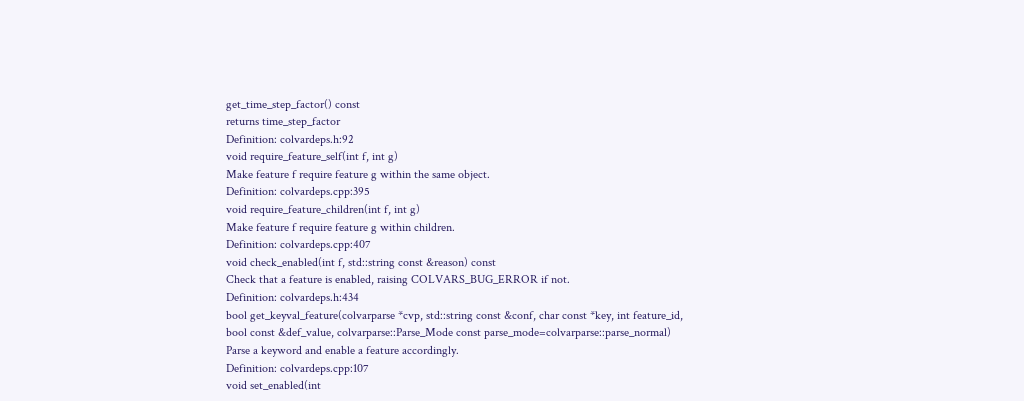get_time_step_factor() const
returns time_step_factor
Definition: colvardeps.h:92
void require_feature_self(int f, int g)
Make feature f require feature g within the same object.
Definition: colvardeps.cpp:395
void require_feature_children(int f, int g)
Make feature f require feature g within children.
Definition: colvardeps.cpp:407
void check_enabled(int f, std::string const &reason) const
Check that a feature is enabled, raising COLVARS_BUG_ERROR if not.
Definition: colvardeps.h:434
bool get_keyval_feature(colvarparse *cvp, std::string const &conf, char const *key, int feature_id, bool const &def_value, colvarparse::Parse_Mode const parse_mode=colvarparse::parse_normal)
Parse a keyword and enable a feature accordingly.
Definition: colvardeps.cpp:107
void set_enabled(int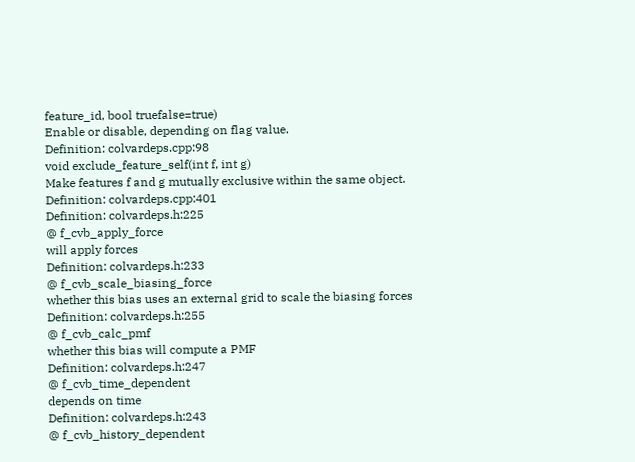feature_id, bool truefalse=true)
Enable or disable, depending on flag value.
Definition: colvardeps.cpp:98
void exclude_feature_self(int f, int g)
Make features f and g mutually exclusive within the same object.
Definition: colvardeps.cpp:401
Definition: colvardeps.h:225
@ f_cvb_apply_force
will apply forces
Definition: colvardeps.h:233
@ f_cvb_scale_biasing_force
whether this bias uses an external grid to scale the biasing forces
Definition: colvardeps.h:255
@ f_cvb_calc_pmf
whether this bias will compute a PMF
Definition: colvardeps.h:247
@ f_cvb_time_dependent
depends on time
Definition: colvardeps.h:243
@ f_cvb_history_dependent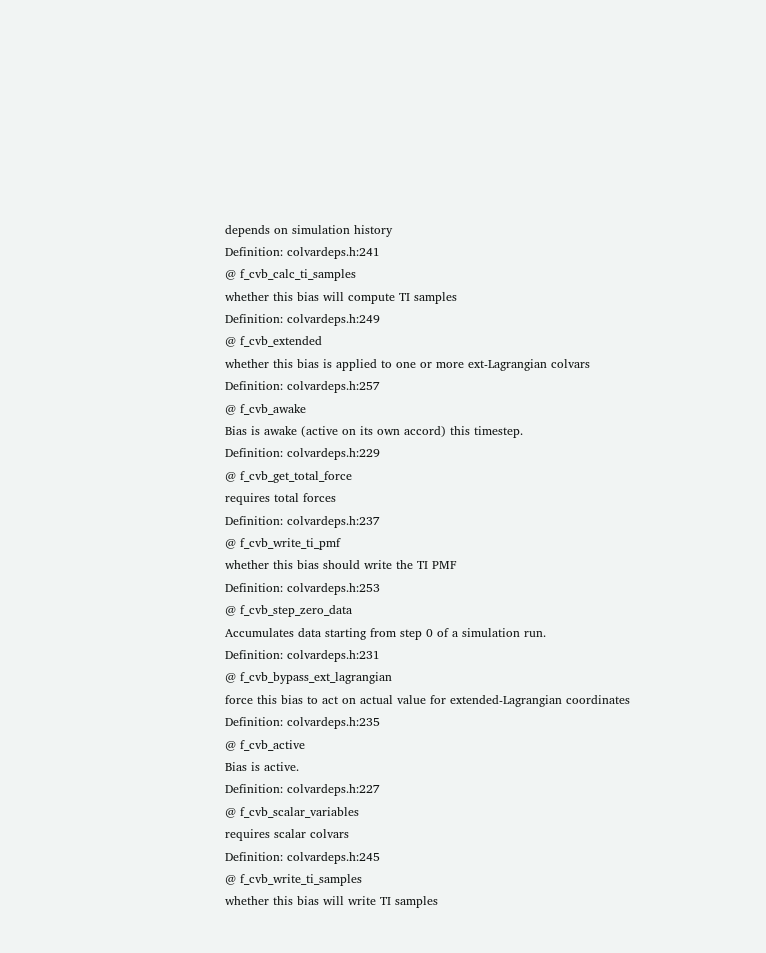depends on simulation history
Definition: colvardeps.h:241
@ f_cvb_calc_ti_samples
whether this bias will compute TI samples
Definition: colvardeps.h:249
@ f_cvb_extended
whether this bias is applied to one or more ext-Lagrangian colvars
Definition: colvardeps.h:257
@ f_cvb_awake
Bias is awake (active on its own accord) this timestep.
Definition: colvardeps.h:229
@ f_cvb_get_total_force
requires total forces
Definition: colvardeps.h:237
@ f_cvb_write_ti_pmf
whether this bias should write the TI PMF
Definition: colvardeps.h:253
@ f_cvb_step_zero_data
Accumulates data starting from step 0 of a simulation run.
Definition: colvardeps.h:231
@ f_cvb_bypass_ext_lagrangian
force this bias to act on actual value for extended-Lagrangian coordinates
Definition: colvardeps.h:235
@ f_cvb_active
Bias is active.
Definition: colvardeps.h:227
@ f_cvb_scalar_variables
requires scalar colvars
Definition: colvardeps.h:245
@ f_cvb_write_ti_samples
whether this bias will write TI samples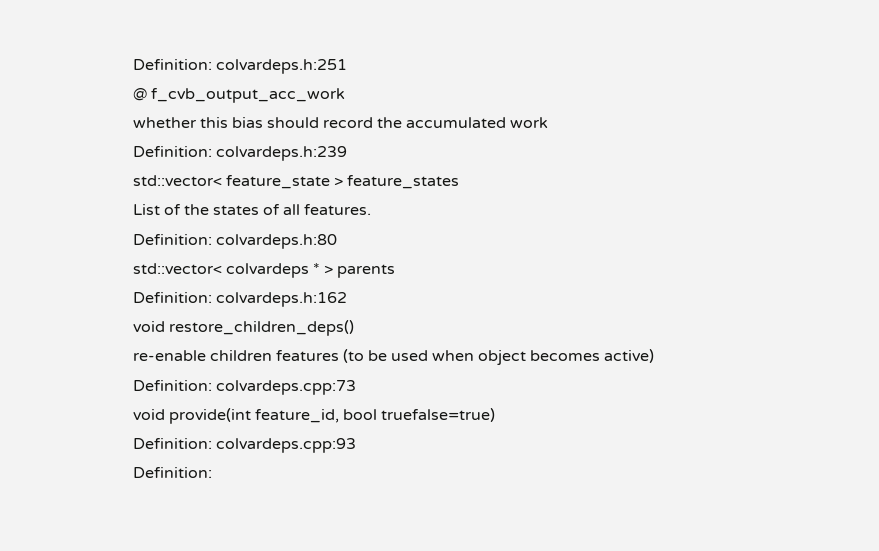Definition: colvardeps.h:251
@ f_cvb_output_acc_work
whether this bias should record the accumulated work
Definition: colvardeps.h:239
std::vector< feature_state > feature_states
List of the states of all features.
Definition: colvardeps.h:80
std::vector< colvardeps * > parents
Definition: colvardeps.h:162
void restore_children_deps()
re-enable children features (to be used when object becomes active)
Definition: colvardeps.cpp:73
void provide(int feature_id, bool truefalse=true)
Definition: colvardeps.cpp:93
Definition: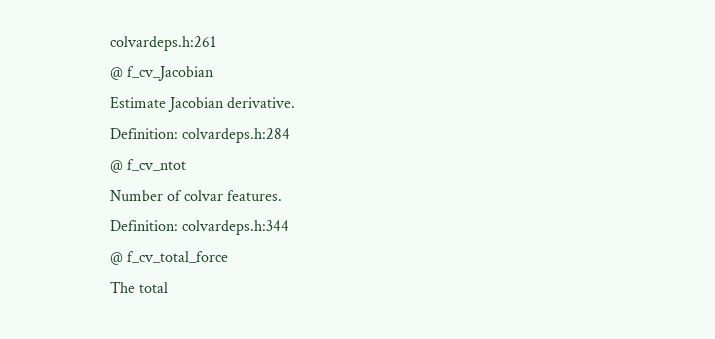colvardeps.h:261
@ f_cv_Jacobian
Estimate Jacobian derivative.
Definition: colvardeps.h:284
@ f_cv_ntot
Number of colvar features.
Definition: colvardeps.h:344
@ f_cv_total_force
The total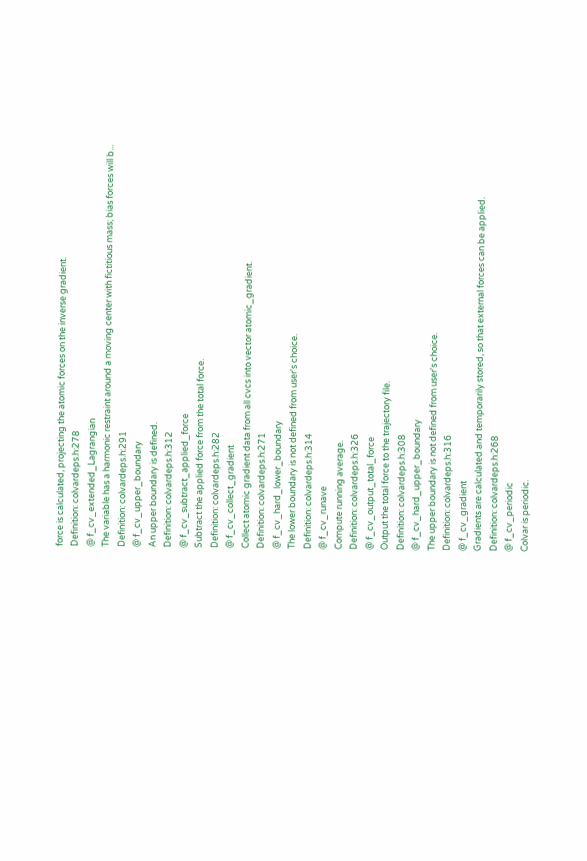force is calculated, projecting the atomic forces on the inverse gradient.
Definition: colvardeps.h:278
@ f_cv_extended_Lagrangian
The variable has a harmonic restraint around a moving center with fictitious mass; bias forces will b...
Definition: colvardeps.h:291
@ f_cv_upper_boundary
An upper boundary is defined.
Definition: colvardeps.h:312
@ f_cv_subtract_applied_force
Subtract the applied force from the total force.
Definition: colvardeps.h:282
@ f_cv_collect_gradient
Collect atomic gradient data from all cvcs into vector atomic_gradient.
Definition: colvardeps.h:271
@ f_cv_hard_lower_boundary
The lower boundary is not defined from user's choice.
Definition: colvardeps.h:314
@ f_cv_runave
Compute running average.
Definition: colvardeps.h:326
@ f_cv_output_total_force
Output the total force to the trajectory file.
Definition: colvardeps.h:308
@ f_cv_hard_upper_boundary
The upper boundary is not defined from user's choice.
Definition: colvardeps.h:316
@ f_cv_gradient
Gradients are calculated and temporarily stored, so that external forces can be applied.
Definition: colvardeps.h:268
@ f_cv_periodic
Colvar is periodic.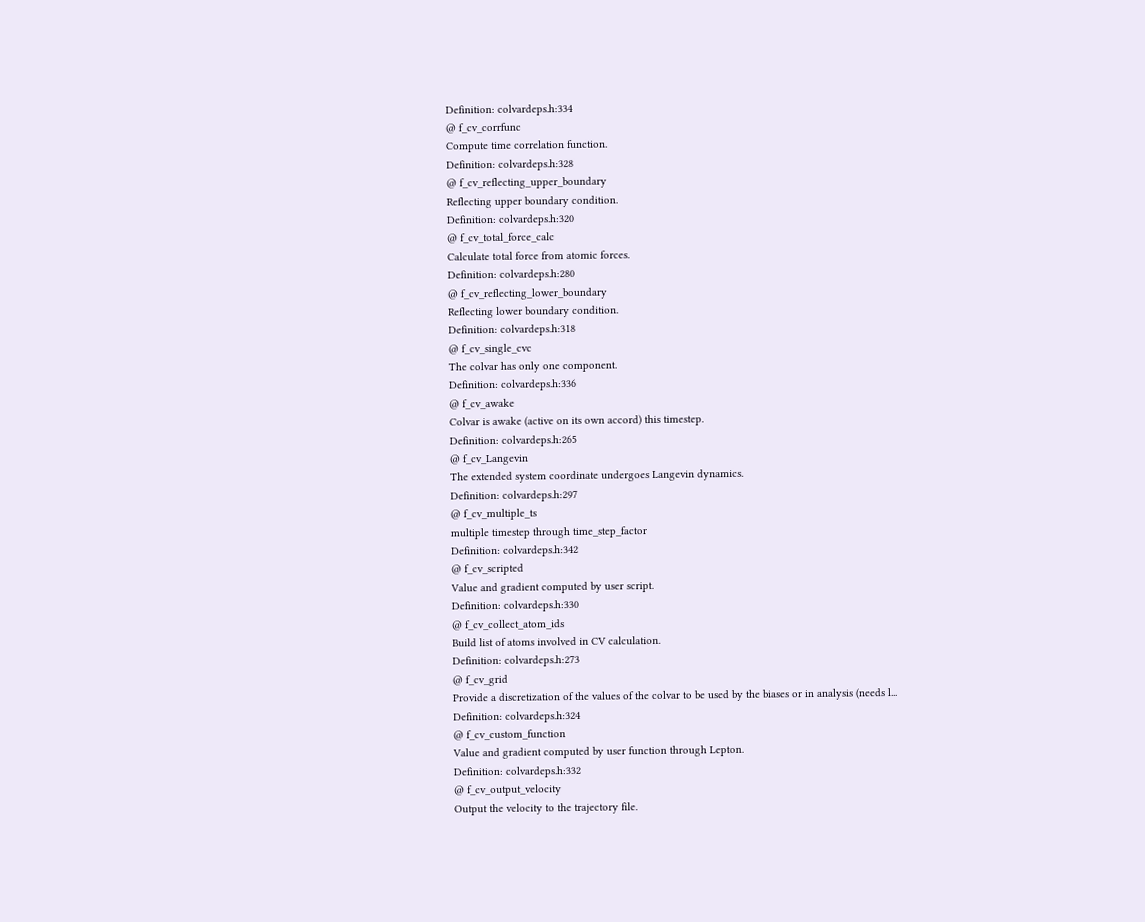Definition: colvardeps.h:334
@ f_cv_corrfunc
Compute time correlation function.
Definition: colvardeps.h:328
@ f_cv_reflecting_upper_boundary
Reflecting upper boundary condition.
Definition: colvardeps.h:320
@ f_cv_total_force_calc
Calculate total force from atomic forces.
Definition: colvardeps.h:280
@ f_cv_reflecting_lower_boundary
Reflecting lower boundary condition.
Definition: colvardeps.h:318
@ f_cv_single_cvc
The colvar has only one component.
Definition: colvardeps.h:336
@ f_cv_awake
Colvar is awake (active on its own accord) this timestep.
Definition: colvardeps.h:265
@ f_cv_Langevin
The extended system coordinate undergoes Langevin dynamics.
Definition: colvardeps.h:297
@ f_cv_multiple_ts
multiple timestep through time_step_factor
Definition: colvardeps.h:342
@ f_cv_scripted
Value and gradient computed by user script.
Definition: colvardeps.h:330
@ f_cv_collect_atom_ids
Build list of atoms involved in CV calculation.
Definition: colvardeps.h:273
@ f_cv_grid
Provide a discretization of the values of the colvar to be used by the biases or in analysis (needs l...
Definition: colvardeps.h:324
@ f_cv_custom_function
Value and gradient computed by user function through Lepton.
Definition: colvardeps.h:332
@ f_cv_output_velocity
Output the velocity to the trajectory file.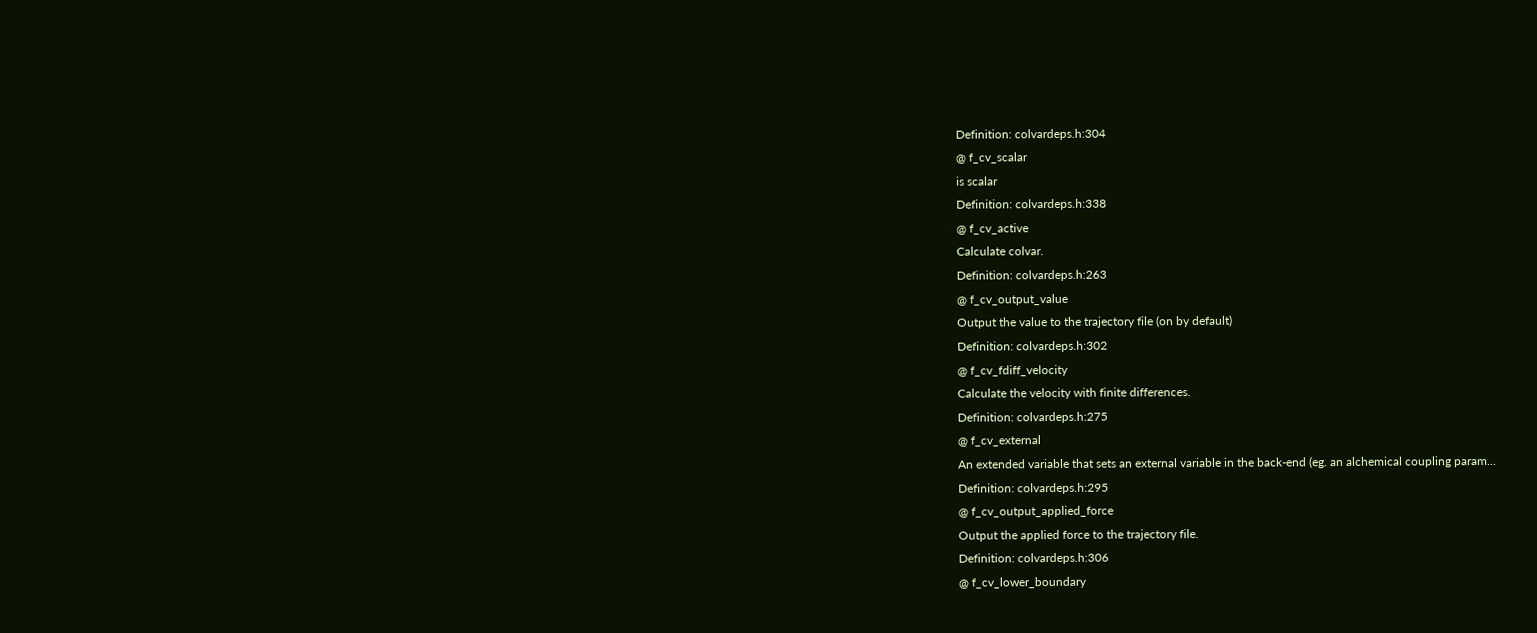Definition: colvardeps.h:304
@ f_cv_scalar
is scalar
Definition: colvardeps.h:338
@ f_cv_active
Calculate colvar.
Definition: colvardeps.h:263
@ f_cv_output_value
Output the value to the trajectory file (on by default)
Definition: colvardeps.h:302
@ f_cv_fdiff_velocity
Calculate the velocity with finite differences.
Definition: colvardeps.h:275
@ f_cv_external
An extended variable that sets an external variable in the back-end (eg. an alchemical coupling param...
Definition: colvardeps.h:295
@ f_cv_output_applied_force
Output the applied force to the trajectory file.
Definition: colvardeps.h:306
@ f_cv_lower_boundary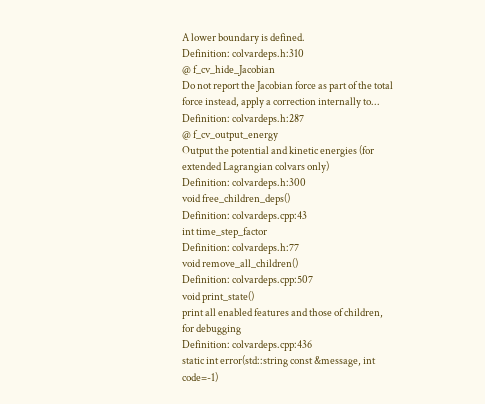A lower boundary is defined.
Definition: colvardeps.h:310
@ f_cv_hide_Jacobian
Do not report the Jacobian force as part of the total force instead, apply a correction internally to...
Definition: colvardeps.h:287
@ f_cv_output_energy
Output the potential and kinetic energies (for extended Lagrangian colvars only)
Definition: colvardeps.h:300
void free_children_deps()
Definition: colvardeps.cpp:43
int time_step_factor
Definition: colvardeps.h:77
void remove_all_children()
Definition: colvardeps.cpp:507
void print_state()
print all enabled features and those of children, for debugging
Definition: colvardeps.cpp:436
static int error(std::string const &message, int code=-1)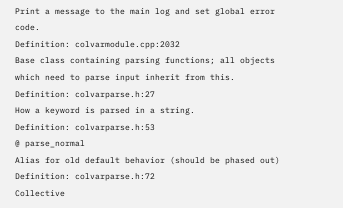Print a message to the main log and set global error code.
Definition: colvarmodule.cpp:2032
Base class containing parsing functions; all objects which need to parse input inherit from this.
Definition: colvarparse.h:27
How a keyword is parsed in a string.
Definition: colvarparse.h:53
@ parse_normal
Alias for old default behavior (should be phased out)
Definition: colvarparse.h:72
Collective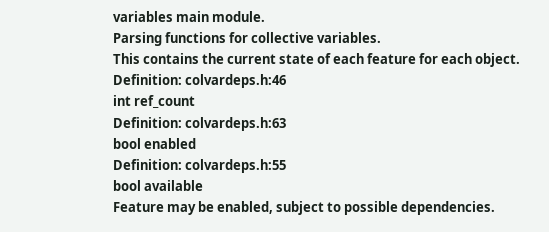variables main module.
Parsing functions for collective variables.
This contains the current state of each feature for each object.
Definition: colvardeps.h:46
int ref_count
Definition: colvardeps.h:63
bool enabled
Definition: colvardeps.h:55
bool available
Feature may be enabled, subject to possible dependencies.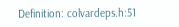Definition: colvardeps.h:51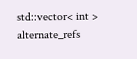std::vector< int > alternate_refs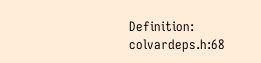Definition: colvardeps.h:68